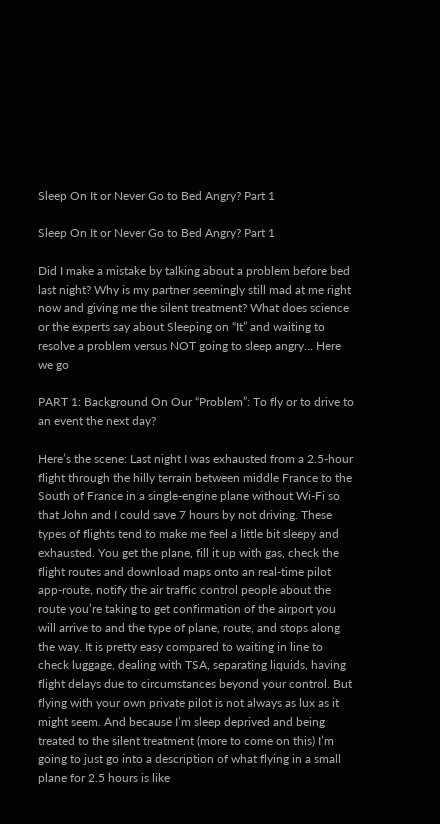Sleep On It or Never Go to Bed Angry? Part 1

Sleep On It or Never Go to Bed Angry? Part 1

Did I make a mistake by talking about a problem before bed last night? Why is my partner seemingly still mad at me right now and giving me the silent treatment? What does science or the experts say about Sleeping on “It” and waiting to resolve a problem versus NOT going to sleep angry… Here we go

PART 1: Background On Our “Problem”: To fly or to drive to an event the next day?

Here’s the scene: Last night I was exhausted from a 2.5-hour flight through the hilly terrain between middle France to the South of France in a single-engine plane without Wi-Fi so that John and I could save 7 hours by not driving. These types of flights tend to make me feel a little bit sleepy and exhausted. You get the plane, fill it up with gas, check the flight routes and download maps onto an real-time pilot app-route, notify the air traffic control people about the route you’re taking to get confirmation of the airport you will arrive to and the type of plane, route, and stops along the way. It is pretty easy compared to waiting in line to check luggage, dealing with TSA, separating liquids, having flight delays due to circumstances beyond your control. But flying with your own private pilot is not always as lux as it might seem. And because I’m sleep deprived and being treated to the silent treatment (more to come on this) I’m going to just go into a description of what flying in a small plane for 2.5 hours is like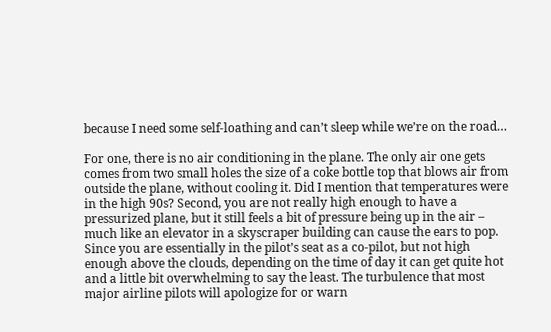because I need some self-loathing and can’t sleep while we’re on the road…

For one, there is no air conditioning in the plane. The only air one gets comes from two small holes the size of a coke bottle top that blows air from outside the plane, without cooling it. Did I mention that temperatures were in the high 90s? Second, you are not really high enough to have a pressurized plane, but it still feels a bit of pressure being up in the air – much like an elevator in a skyscraper building can cause the ears to pop. Since you are essentially in the pilot’s seat as a co-pilot, but not high enough above the clouds, depending on the time of day it can get quite hot and a little bit overwhelming to say the least. The turbulence that most major airline pilots will apologize for or warn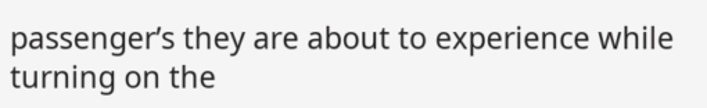passenger’s they are about to experience while turning on the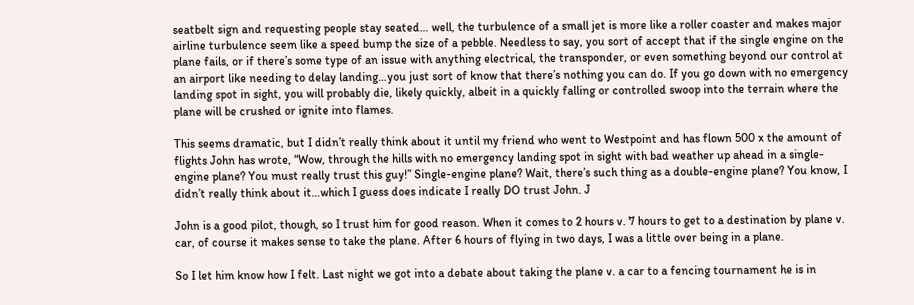seatbelt sign and requesting people stay seated… well, the turbulence of a small jet is more like a roller coaster and makes major airline turbulence seem like a speed bump the size of a pebble. Needless to say, you sort of accept that if the single engine on the plane fails, or if there’s some type of an issue with anything electrical, the transponder, or even something beyond our control at an airport like needing to delay landing…you just sort of know that there’s nothing you can do. If you go down with no emergency landing spot in sight, you will probably die, likely quickly, albeit in a quickly falling or controlled swoop into the terrain where the plane will be crushed or ignite into flames.

This seems dramatic, but I didn’t really think about it until my friend who went to Westpoint and has flown 500 x the amount of flights John has wrote, “Wow, through the hills with no emergency landing spot in sight with bad weather up ahead in a single-engine plane? You must really trust this guy!” Single-engine plane? Wait, there’s such thing as a double-engine plane? You know, I didn’t really think about it…which I guess does indicate I really DO trust John. J

John is a good pilot, though, so I trust him for good reason. When it comes to 2 hours v. 7 hours to get to a destination by plane v. car, of course it makes sense to take the plane. After 6 hours of flying in two days, I was a little over being in a plane.

So I let him know how I felt. Last night we got into a debate about taking the plane v. a car to a fencing tournament he is in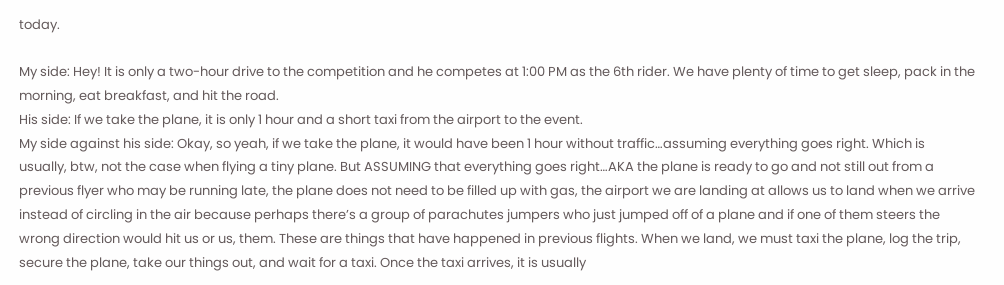today.

My side: Hey! It is only a two-hour drive to the competition and he competes at 1:00 PM as the 6th rider. We have plenty of time to get sleep, pack in the morning, eat breakfast, and hit the road.
His side: If we take the plane, it is only 1 hour and a short taxi from the airport to the event.
My side against his side: Okay, so yeah, if we take the plane, it would have been 1 hour without traffic…assuming everything goes right. Which is usually, btw, not the case when flying a tiny plane. But ASSUMING that everything goes right…AKA the plane is ready to go and not still out from a previous flyer who may be running late, the plane does not need to be filled up with gas, the airport we are landing at allows us to land when we arrive instead of circling in the air because perhaps there’s a group of parachutes jumpers who just jumped off of a plane and if one of them steers the wrong direction would hit us or us, them. These are things that have happened in previous flights. When we land, we must taxi the plane, log the trip, secure the plane, take our things out, and wait for a taxi. Once the taxi arrives, it is usually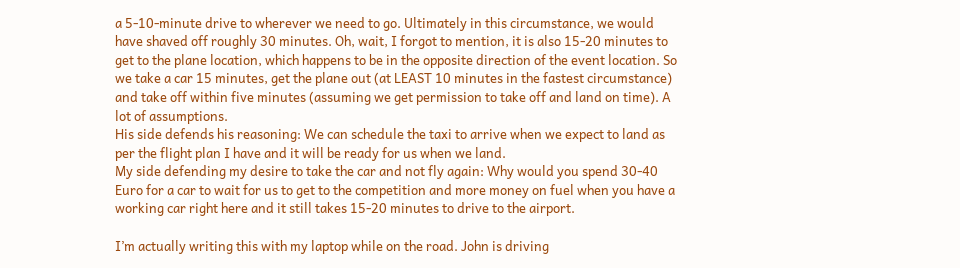a 5-10-minute drive to wherever we need to go. Ultimately in this circumstance, we would have shaved off roughly 30 minutes. Oh, wait, I forgot to mention, it is also 15-20 minutes to get to the plane location, which happens to be in the opposite direction of the event location. So we take a car 15 minutes, get the plane out (at LEAST 10 minutes in the fastest circumstance) and take off within five minutes (assuming we get permission to take off and land on time). A lot of assumptions.
His side defends his reasoning: We can schedule the taxi to arrive when we expect to land as per the flight plan I have and it will be ready for us when we land.
My side defending my desire to take the car and not fly again: Why would you spend 30-40 Euro for a car to wait for us to get to the competition and more money on fuel when you have a working car right here and it still takes 15-20 minutes to drive to the airport.

I’m actually writing this with my laptop while on the road. John is driving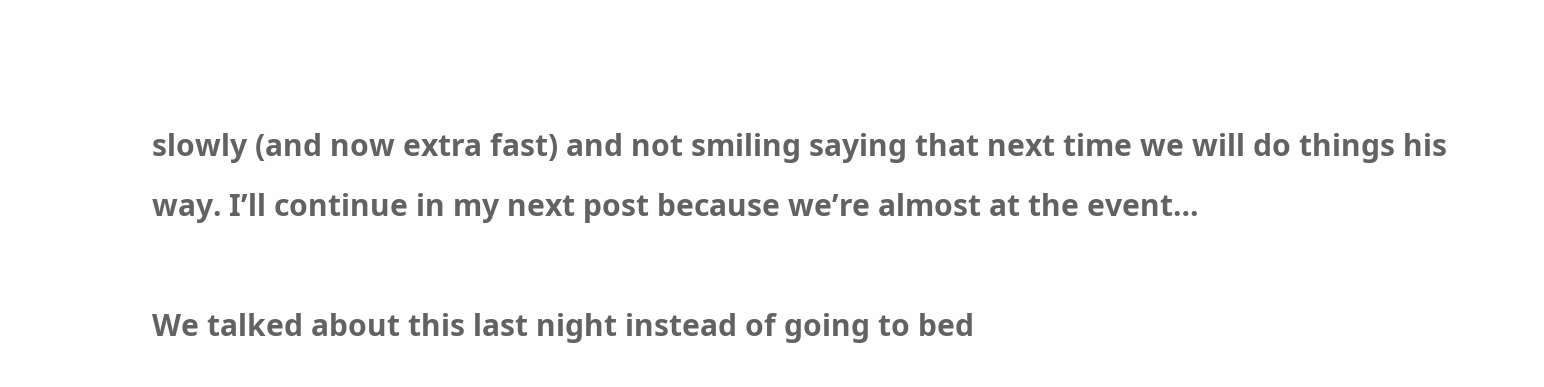slowly (and now extra fast) and not smiling saying that next time we will do things his way. I’ll continue in my next post because we’re almost at the event…

We talked about this last night instead of going to bed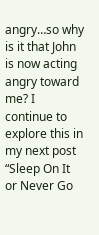angry…so why is it that John is now acting angry toward me? I continue to explore this in my next post “Sleep On It or Never Go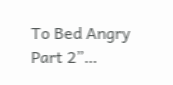To Bed Angry Part 2”…